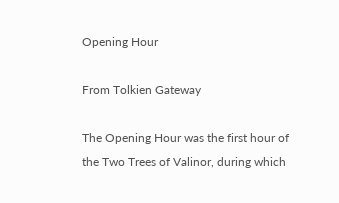Opening Hour

From Tolkien Gateway

The Opening Hour was the first hour of the Two Trees of Valinor, during which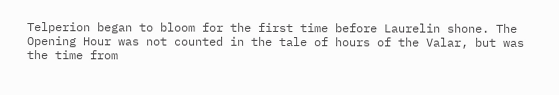Telperion began to bloom for the first time before Laurelin shone. The Opening Hour was not counted in the tale of hours of the Valar, but was the time from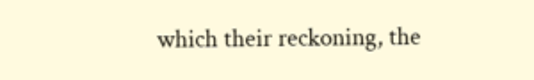which their reckoning, the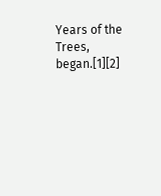Years of the Trees, began.[1][2]